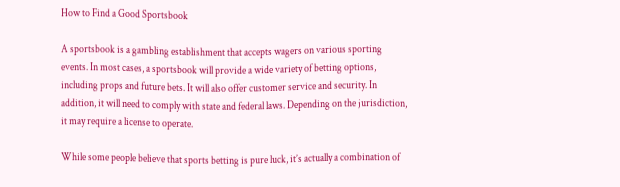How to Find a Good Sportsbook

A sportsbook is a gambling establishment that accepts wagers on various sporting events. In most cases, a sportsbook will provide a wide variety of betting options, including props and future bets. It will also offer customer service and security. In addition, it will need to comply with state and federal laws. Depending on the jurisdiction, it may require a license to operate.

While some people believe that sports betting is pure luck, it’s actually a combination of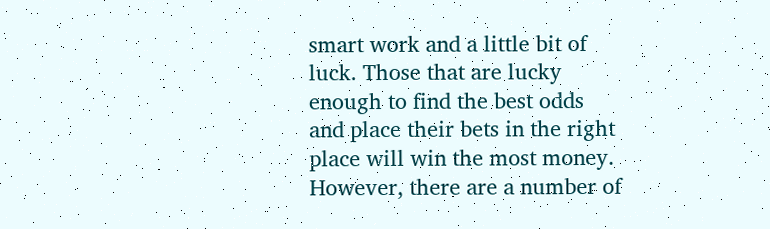smart work and a little bit of luck. Those that are lucky enough to find the best odds and place their bets in the right place will win the most money. However, there are a number of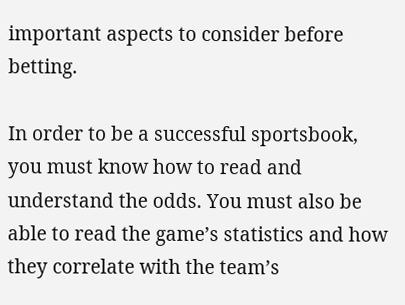important aspects to consider before betting.

In order to be a successful sportsbook, you must know how to read and understand the odds. You must also be able to read the game’s statistics and how they correlate with the team’s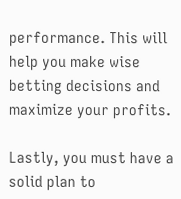performance. This will help you make wise betting decisions and maximize your profits.

Lastly, you must have a solid plan to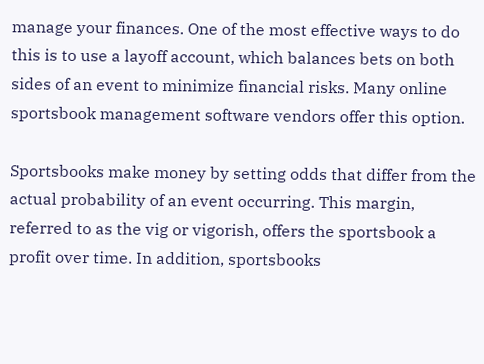manage your finances. One of the most effective ways to do this is to use a layoff account, which balances bets on both sides of an event to minimize financial risks. Many online sportsbook management software vendors offer this option.

Sportsbooks make money by setting odds that differ from the actual probability of an event occurring. This margin, referred to as the vig or vigorish, offers the sportsbook a profit over time. In addition, sportsbooks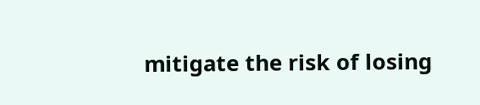mitigate the risk of losing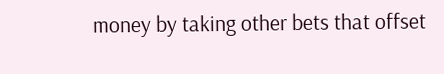money by taking other bets that offset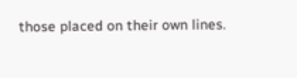those placed on their own lines.